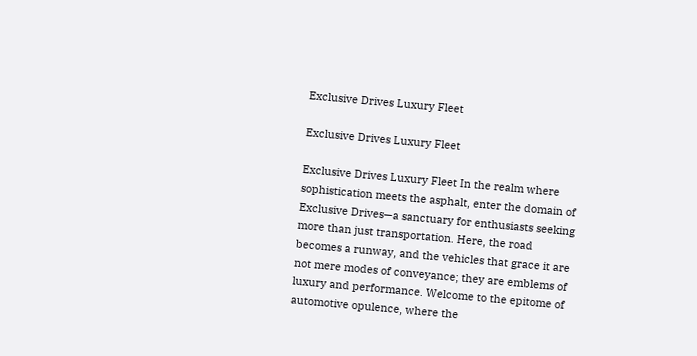Exclusive Drives Luxury Fleet

Exclusive Drives Luxury Fleet

Exclusive Drives Luxury Fleet In the realm where sophistication meets the asphalt, enter the domain of Exclusive Drives—a sanctuary for enthusiasts seeking more than just transportation. Here, the road becomes a runway, and the vehicles that grace it are not mere modes of conveyance; they are emblems of luxury and performance. Welcome to the epitome of automotive opulence, where the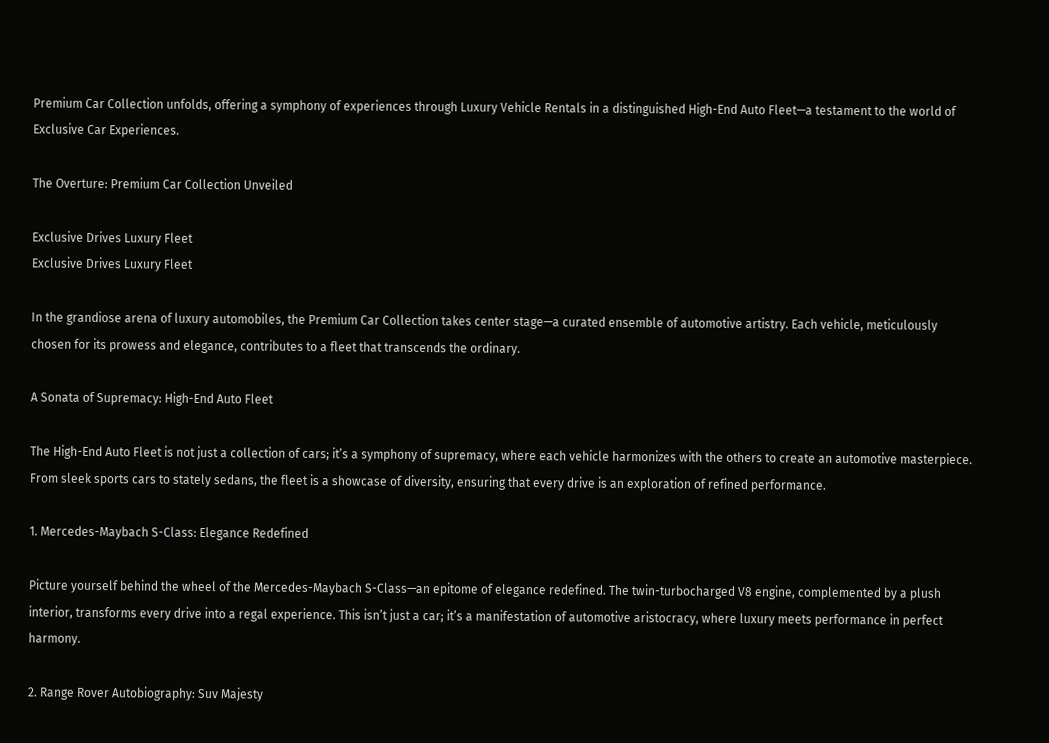Premium Car Collection unfolds, offering a symphony of experiences through Luxury Vehicle Rentals in a distinguished High-End Auto Fleet—a testament to the world of Exclusive Car Experiences.

The Overture: Premium Car Collection Unveiled

Exclusive Drives Luxury Fleet
Exclusive Drives Luxury Fleet

In the grandiose arena of luxury automobiles, the Premium Car Collection takes center stage—a curated ensemble of automotive artistry. Each vehicle, meticulously chosen for its prowess and elegance, contributes to a fleet that transcends the ordinary.

A Sonata of Supremacy: High-End Auto Fleet

The High-End Auto Fleet is not just a collection of cars; it’s a symphony of supremacy, where each vehicle harmonizes with the others to create an automotive masterpiece. From sleek sports cars to stately sedans, the fleet is a showcase of diversity, ensuring that every drive is an exploration of refined performance.

1. Mercedes-Maybach S-Class: Elegance Redefined

Picture yourself behind the wheel of the Mercedes-Maybach S-Class—an epitome of elegance redefined. The twin-turbocharged V8 engine, complemented by a plush interior, transforms every drive into a regal experience. This isn’t just a car; it’s a manifestation of automotive aristocracy, where luxury meets performance in perfect harmony.

2. Range Rover Autobiography: Suv Majesty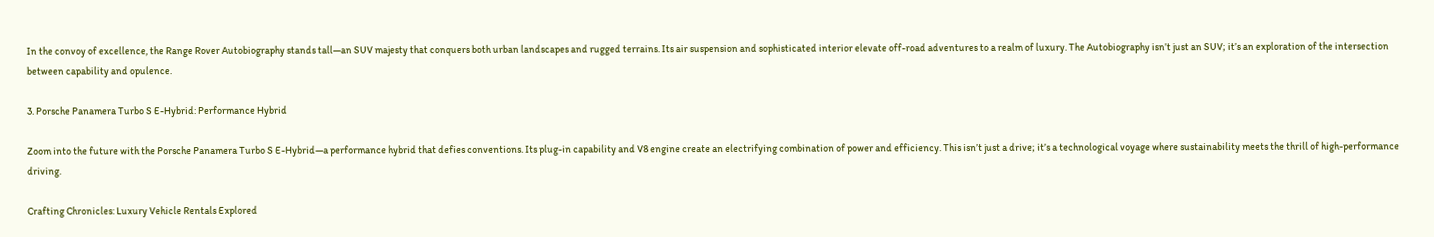In the convoy of excellence, the Range Rover Autobiography stands tall—an SUV majesty that conquers both urban landscapes and rugged terrains. Its air suspension and sophisticated interior elevate off-road adventures to a realm of luxury. The Autobiography isn’t just an SUV; it’s an exploration of the intersection between capability and opulence.

3. Porsche Panamera Turbo S E-Hybrid: Performance Hybrid

Zoom into the future with the Porsche Panamera Turbo S E-Hybrid—a performance hybrid that defies conventions. Its plug-in capability and V8 engine create an electrifying combination of power and efficiency. This isn’t just a drive; it’s a technological voyage where sustainability meets the thrill of high-performance driving.

Crafting Chronicles: Luxury Vehicle Rentals Explored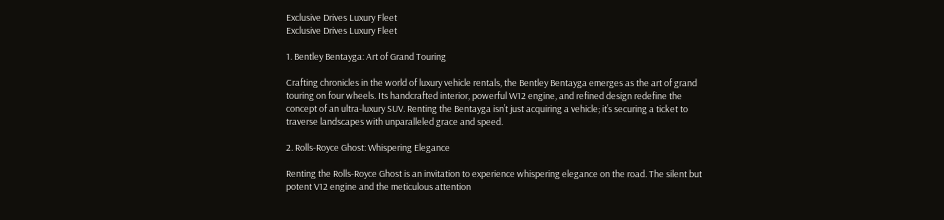Exclusive Drives Luxury Fleet
Exclusive Drives Luxury Fleet

1. Bentley Bentayga: Art of Grand Touring

Crafting chronicles in the world of luxury vehicle rentals, the Bentley Bentayga emerges as the art of grand touring on four wheels. Its handcrafted interior, powerful W12 engine, and refined design redefine the concept of an ultra-luxury SUV. Renting the Bentayga isn’t just acquiring a vehicle; it’s securing a ticket to traverse landscapes with unparalleled grace and speed.

2. Rolls-Royce Ghost: Whispering Elegance

Renting the Rolls-Royce Ghost is an invitation to experience whispering elegance on the road. The silent but potent V12 engine and the meticulous attention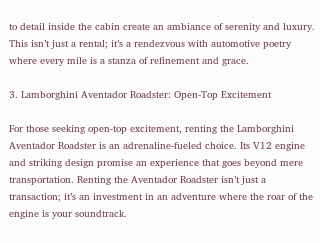to detail inside the cabin create an ambiance of serenity and luxury. This isn’t just a rental; it’s a rendezvous with automotive poetry where every mile is a stanza of refinement and grace.

3. Lamborghini Aventador Roadster: Open-Top Excitement

For those seeking open-top excitement, renting the Lamborghini Aventador Roadster is an adrenaline-fueled choice. Its V12 engine and striking design promise an experience that goes beyond mere transportation. Renting the Aventador Roadster isn’t just a transaction; it’s an investment in an adventure where the roar of the engine is your soundtrack.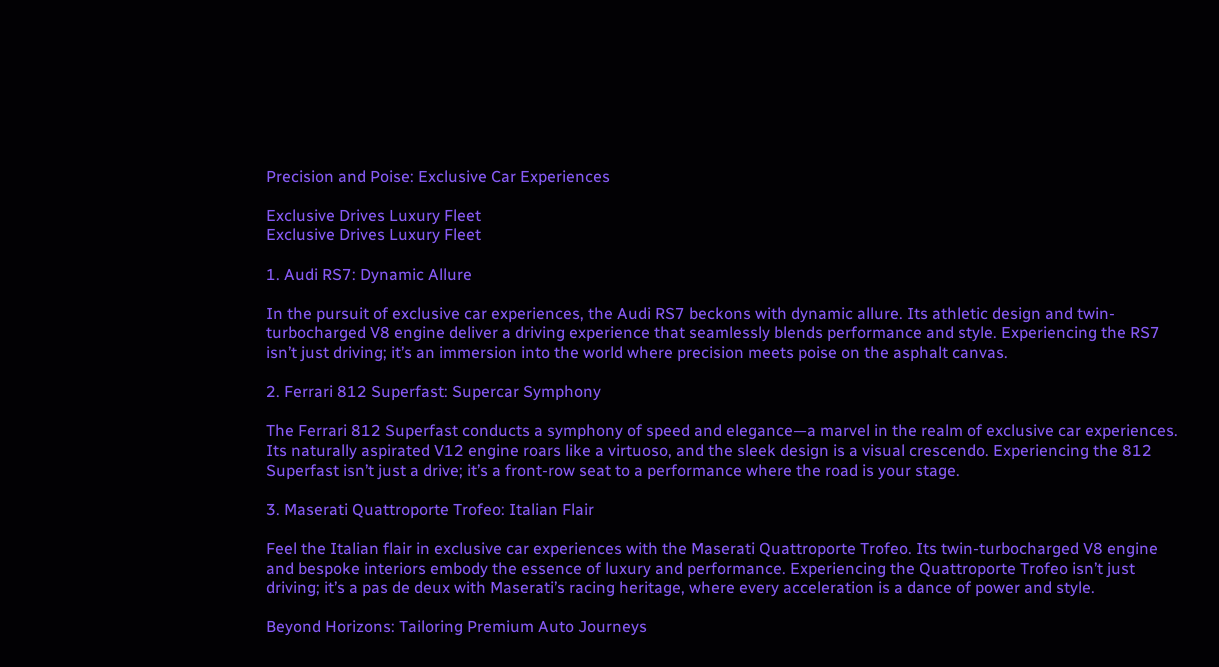Precision and Poise: Exclusive Car Experiences

Exclusive Drives Luxury Fleet
Exclusive Drives Luxury Fleet

1. Audi RS7: Dynamic Allure

In the pursuit of exclusive car experiences, the Audi RS7 beckons with dynamic allure. Its athletic design and twin-turbocharged V8 engine deliver a driving experience that seamlessly blends performance and style. Experiencing the RS7 isn’t just driving; it’s an immersion into the world where precision meets poise on the asphalt canvas.

2. Ferrari 812 Superfast: Supercar Symphony

The Ferrari 812 Superfast conducts a symphony of speed and elegance—a marvel in the realm of exclusive car experiences. Its naturally aspirated V12 engine roars like a virtuoso, and the sleek design is a visual crescendo. Experiencing the 812 Superfast isn’t just a drive; it’s a front-row seat to a performance where the road is your stage.

3. Maserati Quattroporte Trofeo: Italian Flair

Feel the Italian flair in exclusive car experiences with the Maserati Quattroporte Trofeo. Its twin-turbocharged V8 engine and bespoke interiors embody the essence of luxury and performance. Experiencing the Quattroporte Trofeo isn’t just driving; it’s a pas de deux with Maserati’s racing heritage, where every acceleration is a dance of power and style.

Beyond Horizons: Tailoring Premium Auto Journeys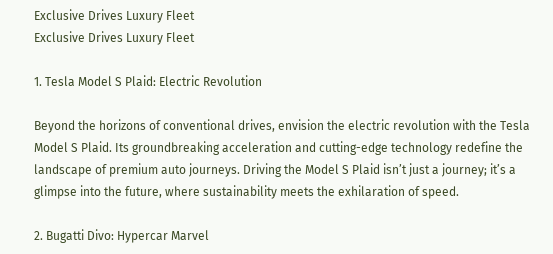Exclusive Drives Luxury Fleet
Exclusive Drives Luxury Fleet

1. Tesla Model S Plaid: Electric Revolution

Beyond the horizons of conventional drives, envision the electric revolution with the Tesla Model S Plaid. Its groundbreaking acceleration and cutting-edge technology redefine the landscape of premium auto journeys. Driving the Model S Plaid isn’t just a journey; it’s a glimpse into the future, where sustainability meets the exhilaration of speed.

2. Bugatti Divo: Hypercar Marvel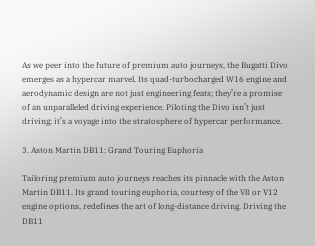As we peer into the future of premium auto journeys, the Bugatti Divo emerges as a hypercar marvel. Its quad-turbocharged W16 engine and aerodynamic design are not just engineering feats; they’re a promise of an unparalleled driving experience. Piloting the Divo isn’t just driving; it’s a voyage into the stratosphere of hypercar performance.

3. Aston Martin DB11: Grand Touring Euphoria

Tailoring premium auto journeys reaches its pinnacle with the Aston Martin DB11. Its grand touring euphoria, courtesy of the V8 or V12 engine options, redefines the art of long-distance driving. Driving the DB11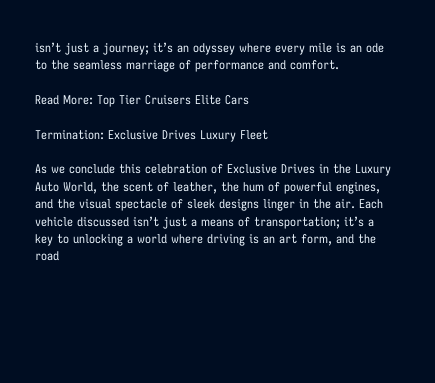isn’t just a journey; it’s an odyssey where every mile is an ode to the seamless marriage of performance and comfort.

Read More: Top Tier Cruisers Elite Cars

Termination: Exclusive Drives Luxury Fleet

As we conclude this celebration of Exclusive Drives in the Luxury Auto World, the scent of leather, the hum of powerful engines, and the visual spectacle of sleek designs linger in the air. Each vehicle discussed isn’t just a means of transportation; it’s a key to unlocking a world where driving is an art form, and the road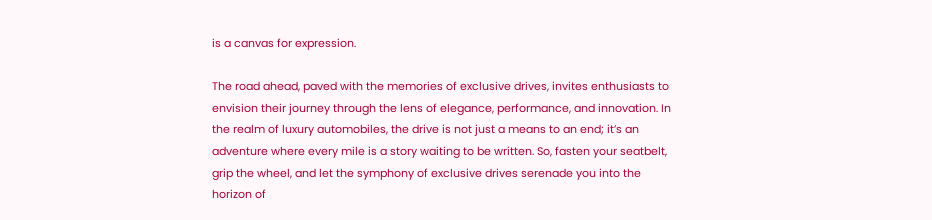is a canvas for expression.

The road ahead, paved with the memories of exclusive drives, invites enthusiasts to envision their journey through the lens of elegance, performance, and innovation. In the realm of luxury automobiles, the drive is not just a means to an end; it’s an adventure where every mile is a story waiting to be written. So, fasten your seatbelt, grip the wheel, and let the symphony of exclusive drives serenade you into the horizon of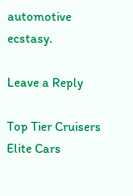automotive ecstasy.

Leave a Reply

Top Tier Cruisers Elite Cars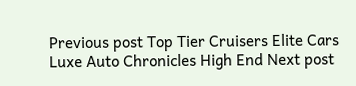Previous post Top Tier Cruisers Elite Cars
Luxe Auto Chronicles High End Next post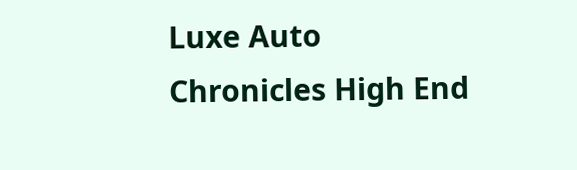Luxe Auto Chronicles High End